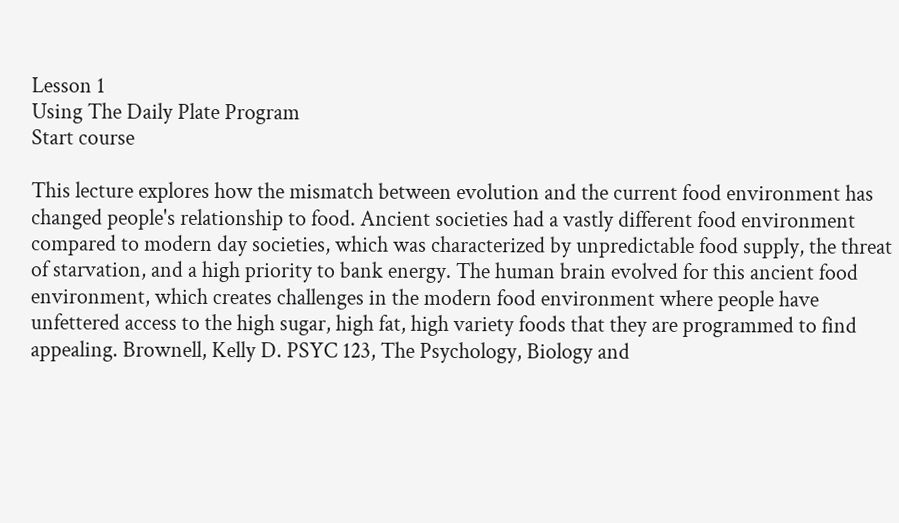Lesson 1
Using The Daily Plate Program
Start course

This lecture explores how the mismatch between evolution and the current food environment has changed people's relationship to food. Ancient societies had a vastly different food environment compared to modern day societies, which was characterized by unpredictable food supply, the threat of starvation, and a high priority to bank energy. The human brain evolved for this ancient food environment, which creates challenges in the modern food environment where people have unfettered access to the high sugar, high fat, high variety foods that they are programmed to find appealing. Brownell, Kelly D. PSYC 123, The Psychology, Biology and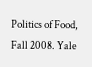Politics of Food, Fall 2008. Yale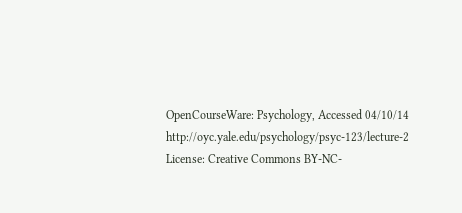OpenCourseWare: Psychology, Accessed 04/10/14 http://oyc.yale.edu/psychology/psyc-123/lecture-2 License: Creative Commons BY-NC-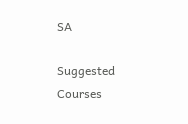SA

Suggested Courses